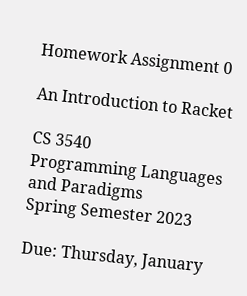Homework Assignment 0

An Introduction to Racket

CS 3540
Programming Languages and Paradigms
Spring Semester 2023

Due: Thursday, January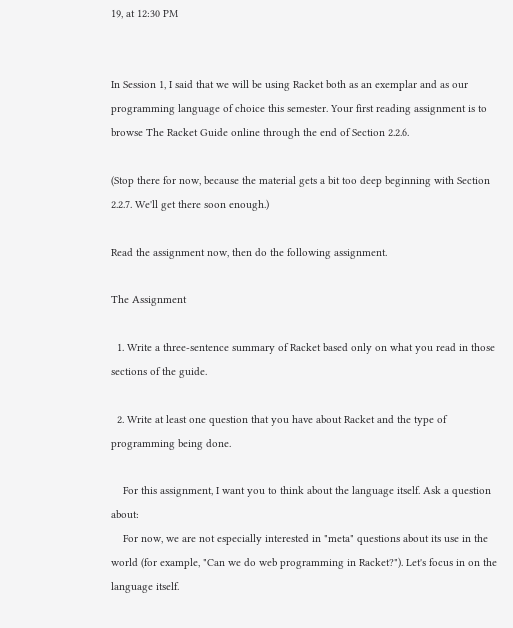19, at 12:30 PM


In Session 1, I said that we will be using Racket both as an exemplar and as our programming language of choice this semester. Your first reading assignment is to browse The Racket Guide online through the end of Section 2.2.6.

(Stop there for now, because the material gets a bit too deep beginning with Section 2.2.7. We'll get there soon enough.)

Read the assignment now, then do the following assignment.

The Assignment

  1. Write a three-sentence summary of Racket based only on what you read in those sections of the guide.

  2. Write at least one question that you have about Racket and the type of programming being done.

    For this assignment, I want you to think about the language itself. Ask a question about:
    For now, we are not especially interested in "meta" questions about its use in the world (for example, "Can we do web programming in Racket?"). Let's focus in on the language itself.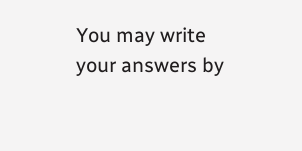You may write your answers by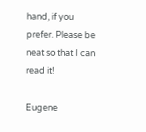hand, if you prefer. Please be neat so that I can read it!

Eugene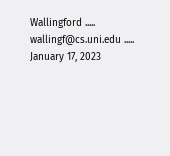Wallingford ..... wallingf@cs.uni.edu ..... January 17, 2023